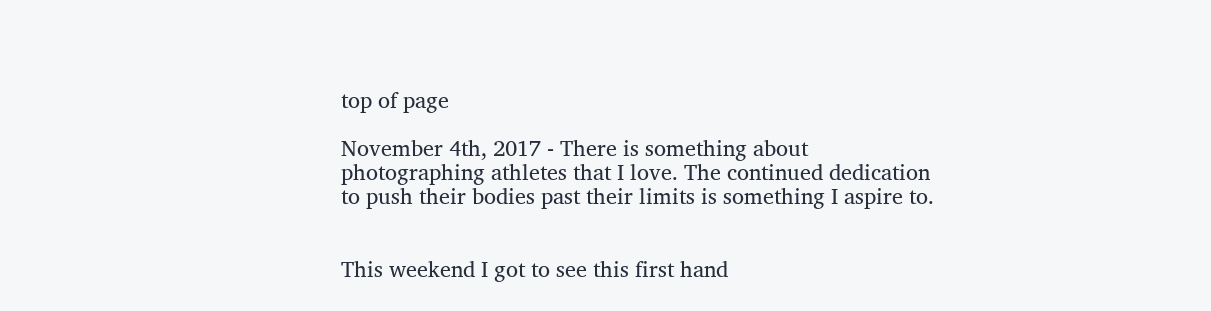top of page

November 4th, 2017 - There is something about photographing athletes that I love. The continued dedication to push their bodies past their limits is something I aspire to.


This weekend I got to see this first hand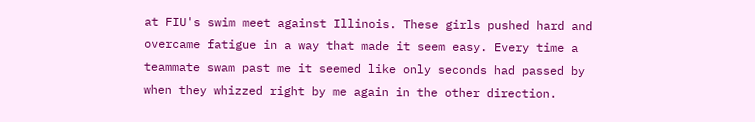at FIU's swim meet against Illinois. These girls pushed hard and overcame fatigue in a way that made it seem easy. Every time a teammate swam past me it seemed like only seconds had passed by when they whizzed right by me again in the other direction.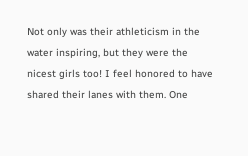Not only was their athleticism in the water inspiring, but they were the nicest girls too! I feel honored to have shared their lanes with them. One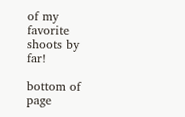of my favorite shoots by far!

bottom of page